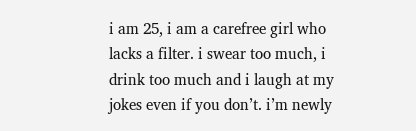i am 25, i am a carefree girl who lacks a filter. i swear too much, i drink too much and i laugh at my jokes even if you don’t. i’m newly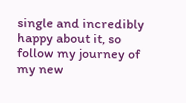single and incredibly happy about it, so follow my journey of my new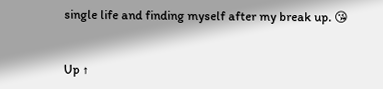single life and finding myself after my break up. 😘


Up ↑